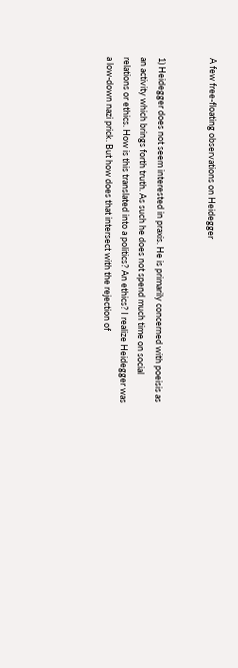A few free-floating observations on Heidegger


1) Heidegger does not seem interested in praxis. He is primarily concerned with poeisis as an activity which brings forth truth. As such he does not spend much time on social relations or ethics. How is this translated into a politics? An ethics? I realize Heidegger was a low-down nazi prick. But how does that intersect with the rejection of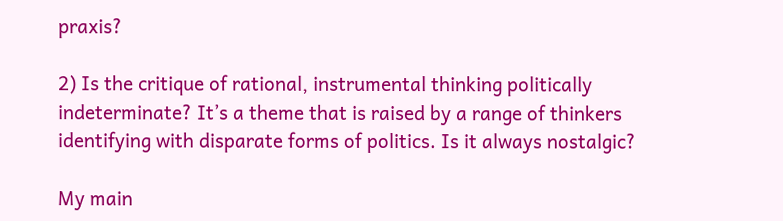praxis?

2) Is the critique of rational, instrumental thinking politically indeterminate? It’s a theme that is raised by a range of thinkers identifying with disparate forms of politics. Is it always nostalgic?

My main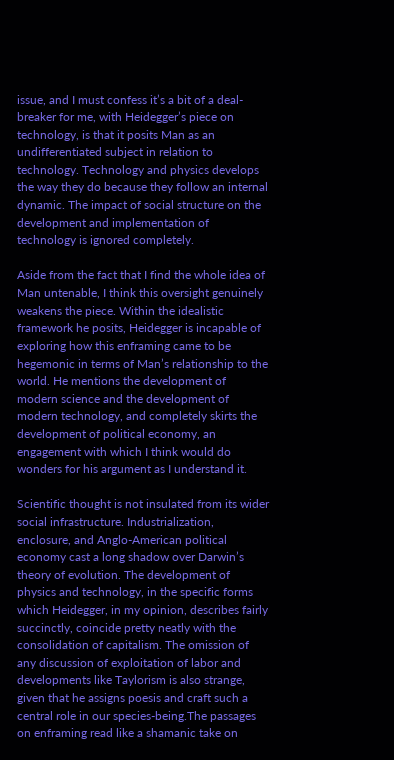issue, and I must confess it’s a bit of a deal-breaker for me, with Heidegger’s piece on technology, is that it posits Man as an undifferentiated subject in relation to technology. Technology and physics develops the way they do because they follow an internal dynamic. The impact of social structure on the development and implementation of technology is ignored completely.

Aside from the fact that I find the whole idea of Man untenable, I think this oversight genuinely weakens the piece. Within the idealistic framework he posits, Heidegger is incapable of exploring how this enframing came to be hegemonic in terms of Man’s relationship to the world. He mentions the development of modern science and the development of modern technology, and completely skirts the development of political economy, an engagement with which I think would do wonders for his argument as I understand it.

Scientific thought is not insulated from its wider social infrastructure. Industrialization, enclosure, and Anglo-American political economy cast a long shadow over Darwin’s theory of evolution. The development of physics and technology, in the specific forms which Heidegger, in my opinion, describes fairly succinctly, coincide pretty neatly with the consolidation of capitalism. The omission of any discussion of exploitation of labor and developments like Taylorism is also strange, given that he assigns poesis and craft such a central role in our species-being.The passages on enframing read like a shamanic take on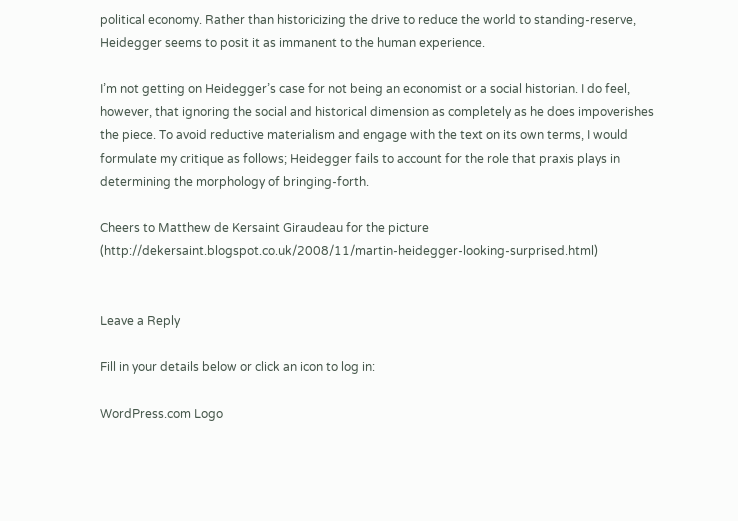political economy. Rather than historicizing the drive to reduce the world to standing-reserve, Heidegger seems to posit it as immanent to the human experience.

I’m not getting on Heidegger’s case for not being an economist or a social historian. I do feel, however, that ignoring the social and historical dimension as completely as he does impoverishes the piece. To avoid reductive materialism and engage with the text on its own terms, I would formulate my critique as follows; Heidegger fails to account for the role that praxis plays in determining the morphology of bringing-forth.

Cheers to Matthew de Kersaint Giraudeau for the picture (http://dekersaint.blogspot.co.uk/2008/11/martin-heidegger-looking-surprised.html)


Leave a Reply

Fill in your details below or click an icon to log in:

WordPress.com Logo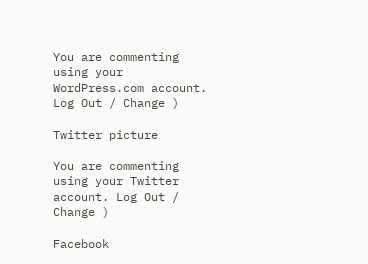You are commenting using your WordPress.com account. Log Out / Change )

Twitter picture

You are commenting using your Twitter account. Log Out / Change )

Facebook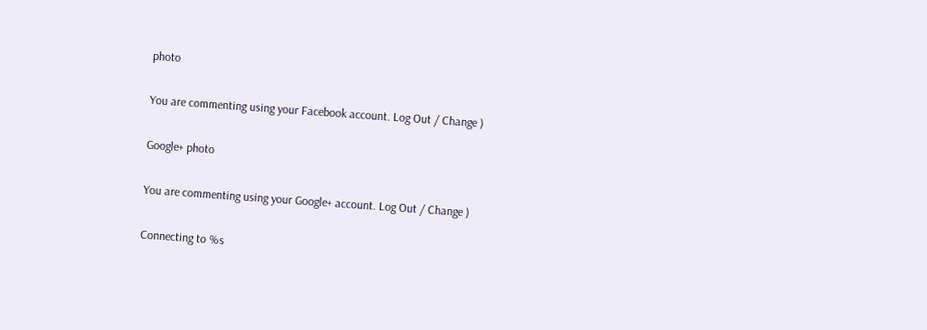photo

You are commenting using your Facebook account. Log Out / Change )

Google+ photo

You are commenting using your Google+ account. Log Out / Change )

Connecting to %s